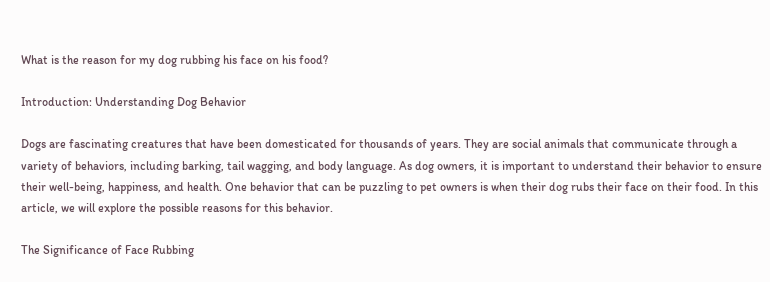What is the reason for my dog rubbing his face on his food?

Introduction: Understanding Dog Behavior

Dogs are fascinating creatures that have been domesticated for thousands of years. They are social animals that communicate through a variety of behaviors, including barking, tail wagging, and body language. As dog owners, it is important to understand their behavior to ensure their well-being, happiness, and health. One behavior that can be puzzling to pet owners is when their dog rubs their face on their food. In this article, we will explore the possible reasons for this behavior.

The Significance of Face Rubbing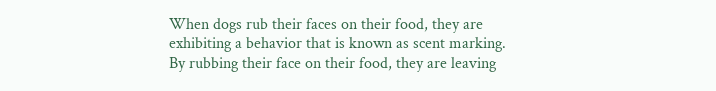When dogs rub their faces on their food, they are exhibiting a behavior that is known as scent marking. By rubbing their face on their food, they are leaving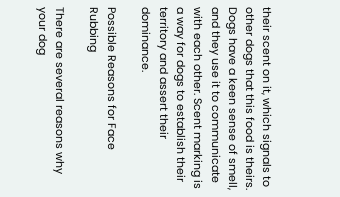their scent on it, which signals to other dogs that this food is theirs. Dogs have a keen sense of smell, and they use it to communicate with each other. Scent marking is a way for dogs to establish their territory and assert their dominance.

Possible Reasons for Face Rubbing

There are several reasons why your dog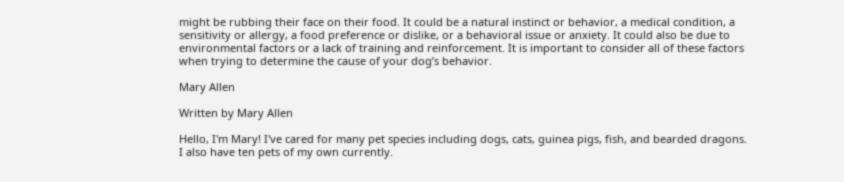might be rubbing their face on their food. It could be a natural instinct or behavior, a medical condition, a sensitivity or allergy, a food preference or dislike, or a behavioral issue or anxiety. It could also be due to environmental factors or a lack of training and reinforcement. It is important to consider all of these factors when trying to determine the cause of your dog’s behavior.

Mary Allen

Written by Mary Allen

Hello, I'm Mary! I've cared for many pet species including dogs, cats, guinea pigs, fish, and bearded dragons. I also have ten pets of my own currently.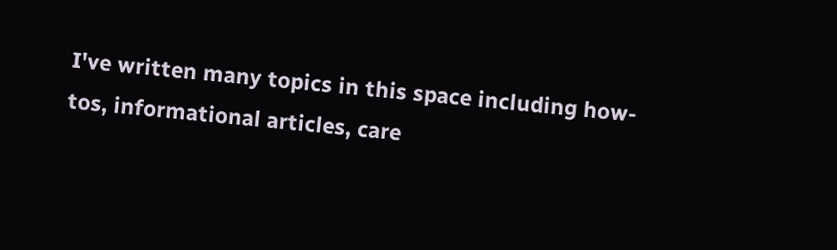I've written many topics in this space including how-tos, informational articles, care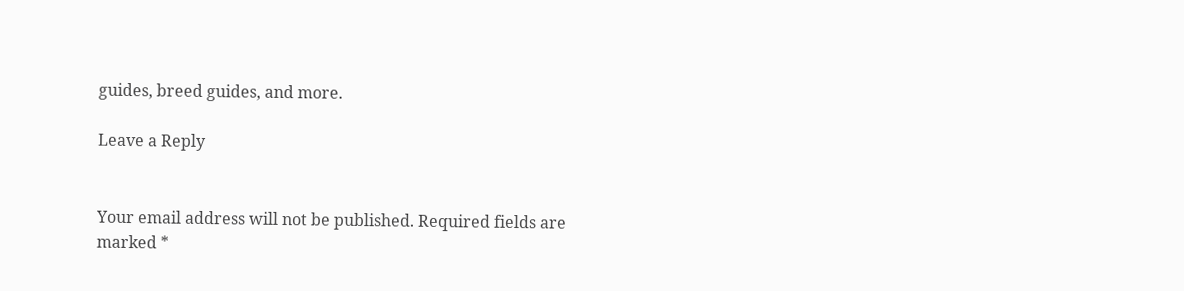guides, breed guides, and more.

Leave a Reply


Your email address will not be published. Required fields are marked *